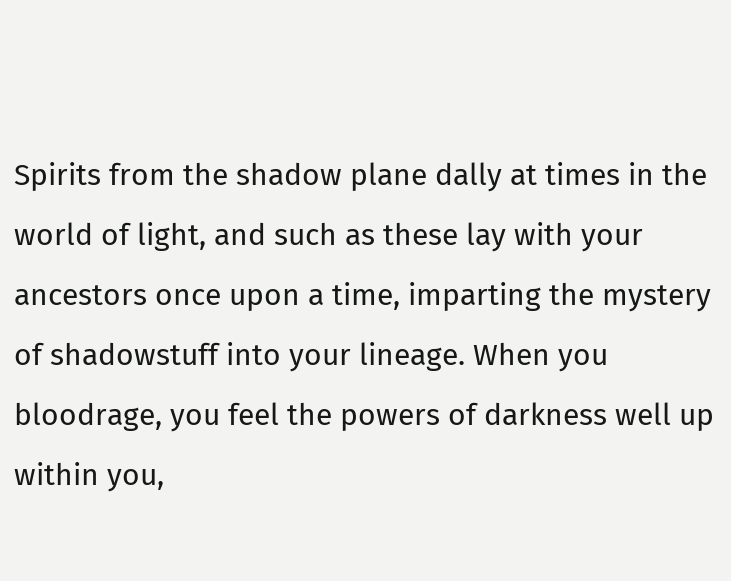Spirits from the shadow plane dally at times in the world of light, and such as these lay with your ancestors once upon a time, imparting the mystery of shadowstuff into your lineage. When you bloodrage, you feel the powers of darkness well up within you,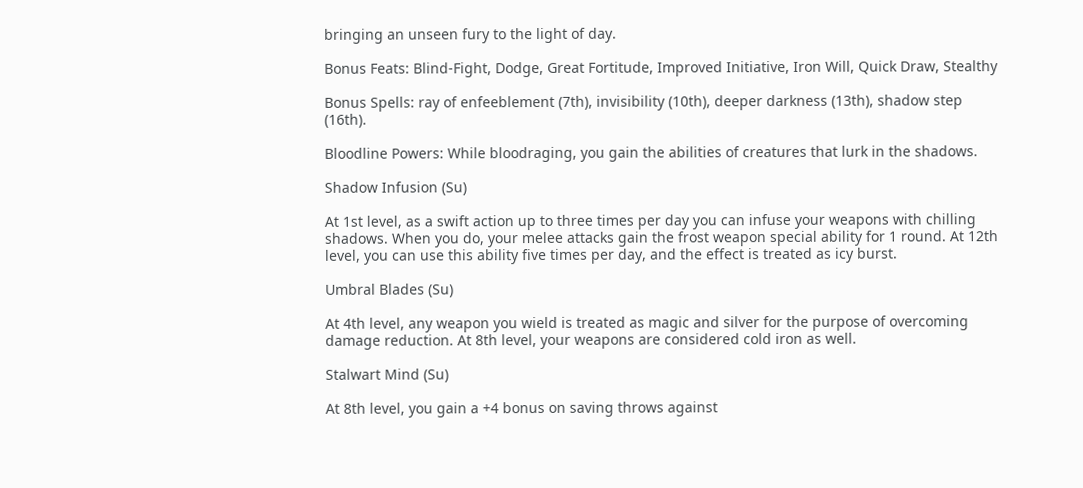bringing an unseen fury to the light of day.

Bonus Feats: Blind-Fight, Dodge, Great Fortitude, Improved Initiative, Iron Will, Quick Draw, Stealthy

Bonus Spells: ray of enfeeblement (7th), invisibility (10th), deeper darkness (13th), shadow step (16th).

Bloodline Powers: While bloodraging, you gain the abilities of creatures that lurk in the shadows.

Shadow Infusion (Su)

At 1st level, as a swift action up to three times per day you can infuse your weapons with chilling shadows. When you do, your melee attacks gain the frost weapon special ability for 1 round. At 12th level, you can use this ability five times per day, and the effect is treated as icy burst.

Umbral Blades (Su)

At 4th level, any weapon you wield is treated as magic and silver for the purpose of overcoming damage reduction. At 8th level, your weapons are considered cold iron as well.

Stalwart Mind (Su)

At 8th level, you gain a +4 bonus on saving throws against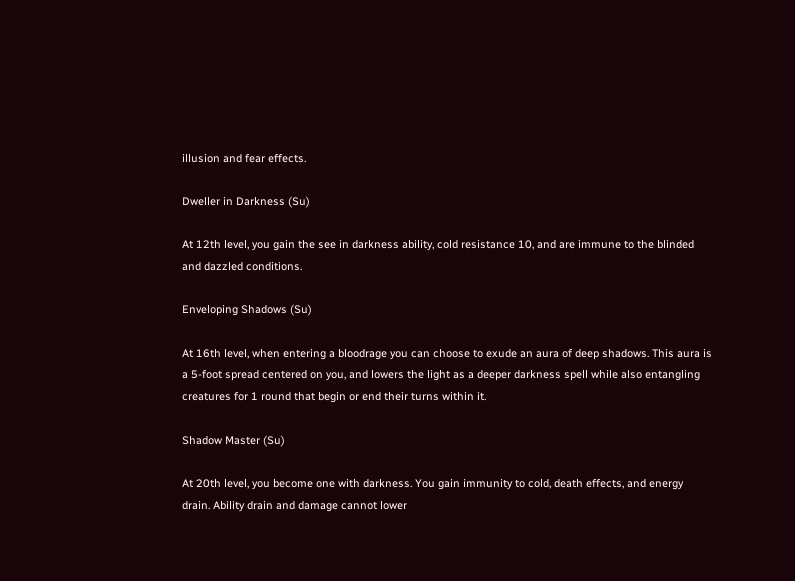illusion and fear effects.

Dweller in Darkness (Su)

At 12th level, you gain the see in darkness ability, cold resistance 10, and are immune to the blinded and dazzled conditions.

Enveloping Shadows (Su)

At 16th level, when entering a bloodrage you can choose to exude an aura of deep shadows. This aura is a 5-foot spread centered on you, and lowers the light as a deeper darkness spell while also entangling creatures for 1 round that begin or end their turns within it.

Shadow Master (Su)

At 20th level, you become one with darkness. You gain immunity to cold, death effects, and energy drain. Ability drain and damage cannot lower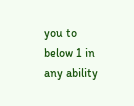you to below 1 in any ability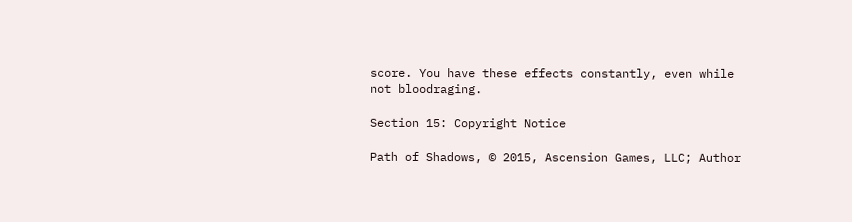score. You have these effects constantly, even while not bloodraging.

Section 15: Copyright Notice

Path of Shadows, © 2015, Ascension Games, LLC; Author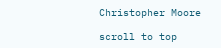Christopher Moore

scroll to top